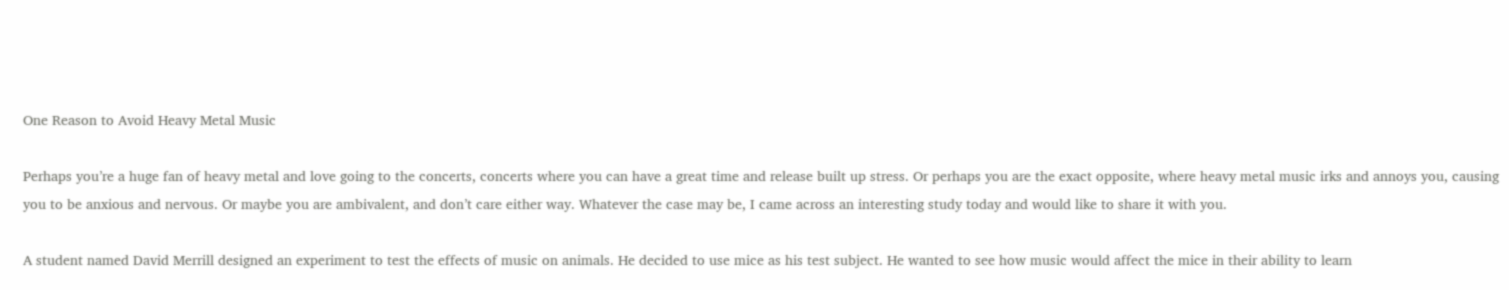One Reason to Avoid Heavy Metal Music

Perhaps you’re a huge fan of heavy metal and love going to the concerts, concerts where you can have a great time and release built up stress. Or perhaps you are the exact opposite, where heavy metal music irks and annoys you, causing you to be anxious and nervous. Or maybe you are ambivalent, and don’t care either way. Whatever the case may be, I came across an interesting study today and would like to share it with you.

A student named David Merrill designed an experiment to test the effects of music on animals. He decided to use mice as his test subject. He wanted to see how music would affect the mice in their ability to learn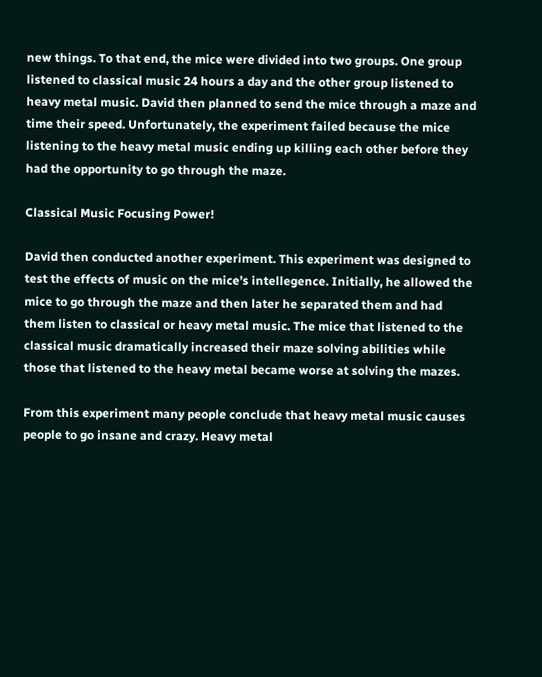new things. To that end, the mice were divided into two groups. One group listened to classical music 24 hours a day and the other group listened to heavy metal music. David then planned to send the mice through a maze and time their speed. Unfortunately, the experiment failed because the mice listening to the heavy metal music ending up killing each other before they had the opportunity to go through the maze.

Classical Music Focusing Power!

David then conducted another experiment. This experiment was designed to test the effects of music on the mice’s intellegence. Initially, he allowed the mice to go through the maze and then later he separated them and had them listen to classical or heavy metal music. The mice that listened to the classical music dramatically increased their maze solving abilities while those that listened to the heavy metal became worse at solving the mazes.

From this experiment many people conclude that heavy metal music causes people to go insane and crazy. Heavy metal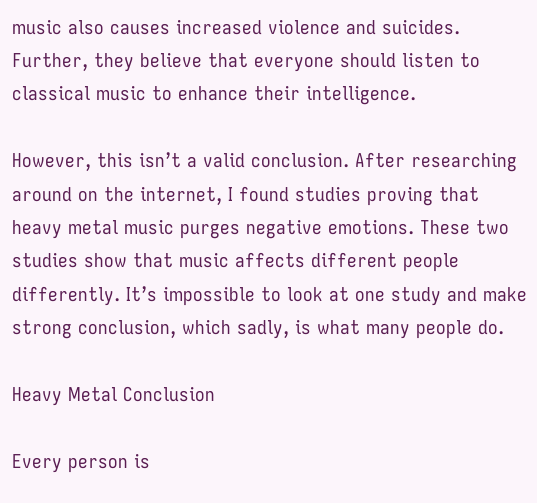music also causes increased violence and suicides. Further, they believe that everyone should listen to classical music to enhance their intelligence.

However, this isn’t a valid conclusion. After researching around on the internet, I found studies proving that heavy metal music purges negative emotions. These two studies show that music affects different people differently. It’s impossible to look at one study and make strong conclusion, which sadly, is what many people do.

Heavy Metal Conclusion

Every person is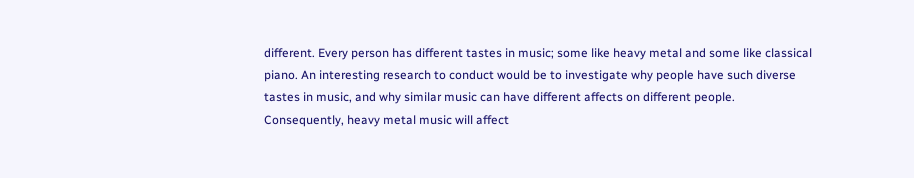different. Every person has different tastes in music; some like heavy metal and some like classical piano. An interesting research to conduct would be to investigate why people have such diverse tastes in music, and why similar music can have different affects on different people.
Consequently, heavy metal music will affect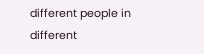different people in different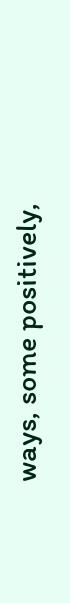ways, some positively,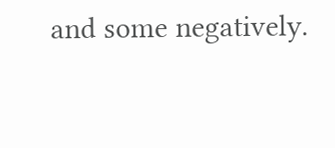and some negatively.